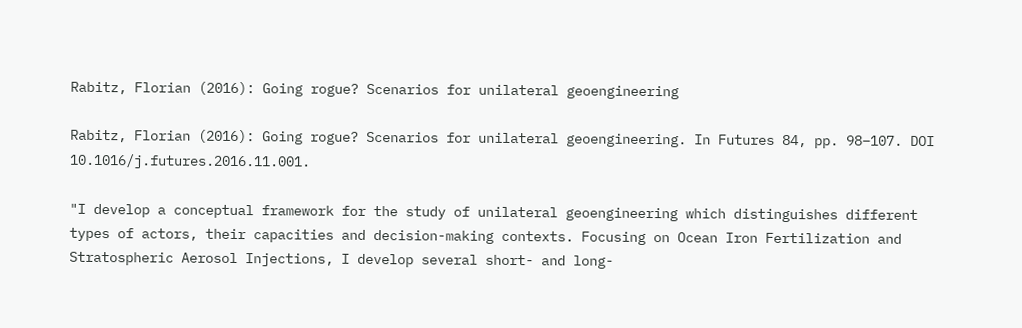Rabitz, Florian (2016): Going rogue? Scenarios for unilateral geoengineering

Rabitz, Florian (2016): Going rogue? Scenarios for unilateral geoengineering. In Futures 84, pp. 98–107. DOI 10.1016/j.futures.2016.11.001.

"I develop a conceptual framework for the study of unilateral geoengineering which distinguishes different types of actors, their capacities and decision-making contexts. Focusing on Ocean Iron Fertilization and Stratospheric Aerosol Injections, I develop several short- and long-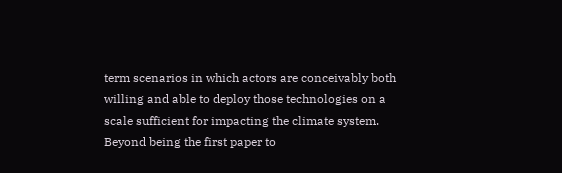term scenarios in which actors are conceivably both willing and able to deploy those technologies on a scale sufficient for impacting the climate system. Beyond being the first paper to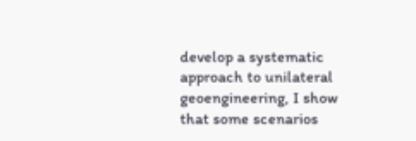develop a systematic approach to unilateral geoengineering, I show that some scenarios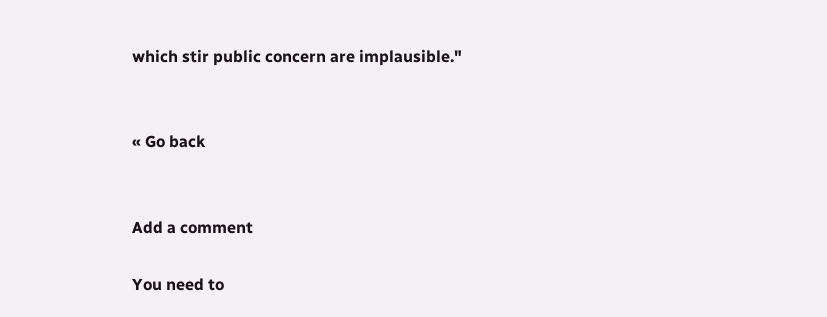which stir public concern are implausible."


« Go back


Add a comment

You need to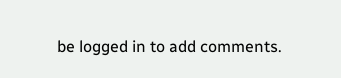be logged in to add comments.